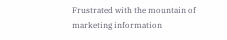Frustrated with the mountain of marketing information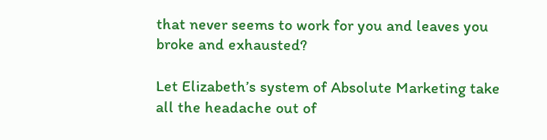that never seems to work for you and leaves you broke and exhausted?

Let Elizabeth’s system of Absolute Marketing take all the headache out of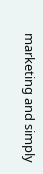marketing and simply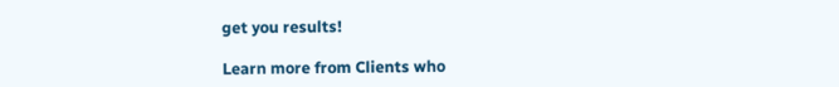get you results!

Learn more from Clients who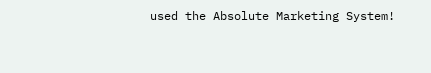used the Absolute Marketing System!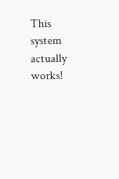This system actually works!